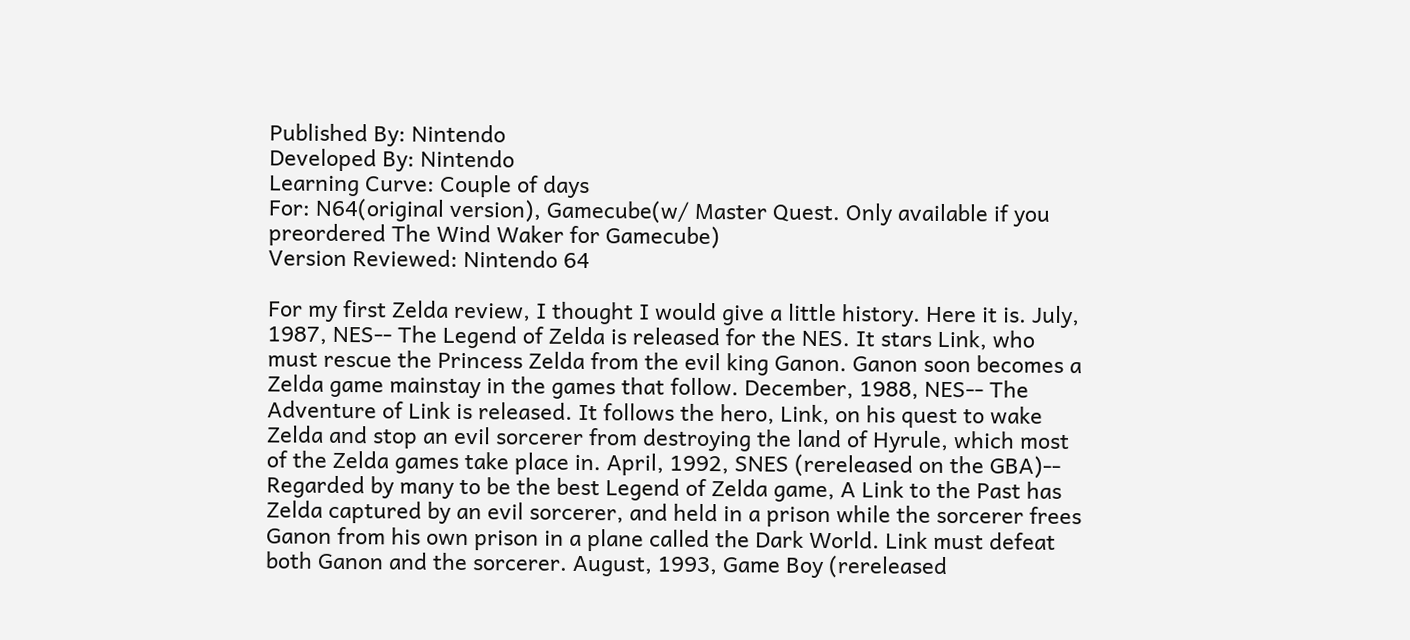Published By: Nintendo
Developed By: Nintendo
Learning Curve: Couple of days
For: N64(original version), Gamecube(w/ Master Quest. Only available if you preordered The Wind Waker for Gamecube)
Version Reviewed: Nintendo 64

For my first Zelda review, I thought I would give a little history. Here it is. July, 1987, NES-- The Legend of Zelda is released for the NES. It stars Link, who must rescue the Princess Zelda from the evil king Ganon. Ganon soon becomes a Zelda game mainstay in the games that follow. December, 1988, NES-- The Adventure of Link is released. It follows the hero, Link, on his quest to wake Zelda and stop an evil sorcerer from destroying the land of Hyrule, which most of the Zelda games take place in. April, 1992, SNES (rereleased on the GBA)-- Regarded by many to be the best Legend of Zelda game, A Link to the Past has Zelda captured by an evil sorcerer, and held in a prison while the sorcerer frees Ganon from his own prison in a plane called the Dark World. Link must defeat both Ganon and the sorcerer. August, 1993, Game Boy (rereleased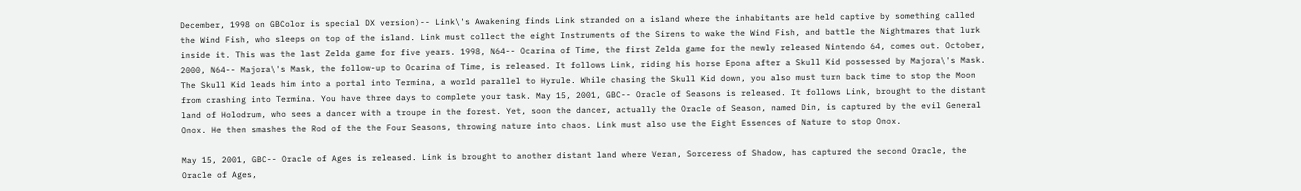December, 1998 on GBColor is special DX version)-- Link\'s Awakening finds Link stranded on a island where the inhabitants are held captive by something called the Wind Fish, who sleeps on top of the island. Link must collect the eight Instruments of the Sirens to wake the Wind Fish, and battle the Nightmares that lurk inside it. This was the last Zelda game for five years. 1998, N64-- Ocarina of Time, the first Zelda game for the newly released Nintendo 64, comes out. October, 2000, N64-- Majora\'s Mask, the follow-up to Ocarina of Time, is released. It follows Link, riding his horse Epona after a Skull Kid possessed by Majora\'s Mask. The Skull Kid leads him into a portal into Termina, a world parallel to Hyrule. While chasing the Skull Kid down, you also must turn back time to stop the Moon from crashing into Termina. You have three days to complete your task. May 15, 2001, GBC-- Oracle of Seasons is released. It follows Link, brought to the distant land of Holodrum, who sees a dancer with a troupe in the forest. Yet, soon the dancer, actually the Oracle of Season, named Din, is captured by the evil General Onox. He then smashes the Rod of the the Four Seasons, throwing nature into chaos. Link must also use the Eight Essences of Nature to stop Onox.

May 15, 2001, GBC-- Oracle of Ages is released. Link is brought to another distant land where Veran, Sorceress of Shadow, has captured the second Oracle, the Oracle of Ages,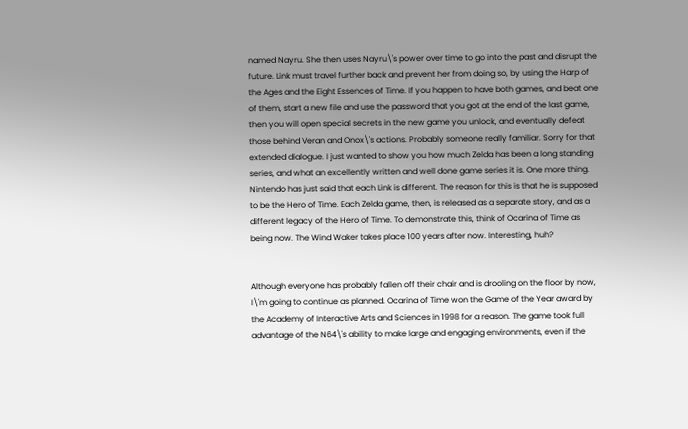named Nayru. She then uses Nayru\'s power over time to go into the past and disrupt the future. Link must travel further back and prevent her from doing so, by using the Harp of the Ages and the Eight Essences of Time. If you happen to have both games, and beat one of them, start a new file and use the password that you got at the end of the last game, then you will open special secrets in the new game you unlock, and eventually defeat those behind Veran and Onox\'s actions. Probably someone really familiar. Sorry for that extended dialogue. I just wanted to show you how much Zelda has been a long standing series, and what an excellently written and well done game series it is. One more thing. Nintendo has just said that each Link is different. The reason for this is that he is supposed to be the Hero of Time. Each Zelda game, then, is released as a separate story, and as a different legacy of the Hero of Time. To demonstrate this, think of Ocarina of Time as being now. The Wind Waker takes place 100 years after now. Interesting, huh?


Although everyone has probably fallen off their chair and is drooling on the floor by now, I\'m going to continue as planned. Ocarina of Time won the Game of the Year award by the Academy of Interactive Arts and Sciences in 1998 for a reason. The game took full advantage of the N64\'s ability to make large and engaging environments, even if the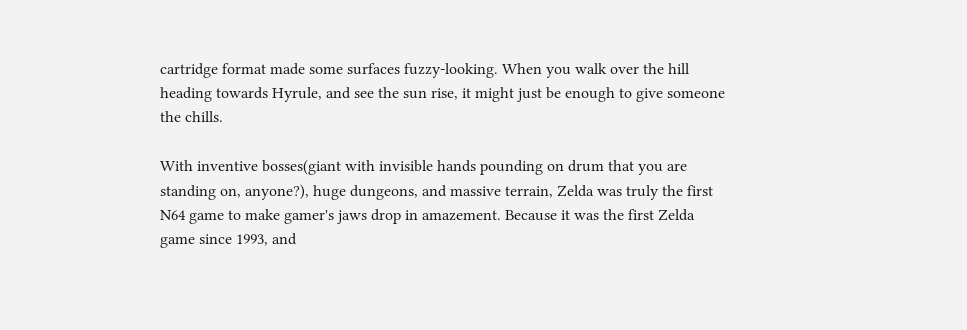cartridge format made some surfaces fuzzy-looking. When you walk over the hill heading towards Hyrule, and see the sun rise, it might just be enough to give someone the chills.

With inventive bosses(giant with invisible hands pounding on drum that you are standing on, anyone?), huge dungeons, and massive terrain, Zelda was truly the first N64 game to make gamer's jaws drop in amazement. Because it was the first Zelda game since 1993, and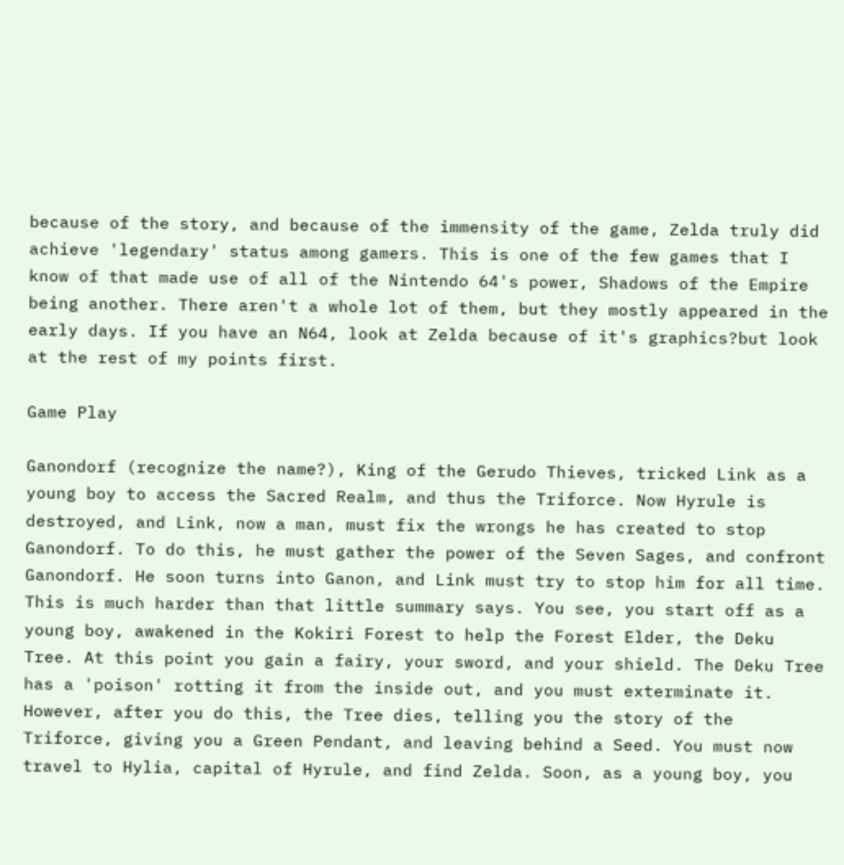because of the story, and because of the immensity of the game, Zelda truly did achieve 'legendary' status among gamers. This is one of the few games that I know of that made use of all of the Nintendo 64's power, Shadows of the Empire being another. There aren't a whole lot of them, but they mostly appeared in the early days. If you have an N64, look at Zelda because of it's graphics?but look at the rest of my points first.

Game Play

Ganondorf (recognize the name?), King of the Gerudo Thieves, tricked Link as a young boy to access the Sacred Realm, and thus the Triforce. Now Hyrule is destroyed, and Link, now a man, must fix the wrongs he has created to stop Ganondorf. To do this, he must gather the power of the Seven Sages, and confront Ganondorf. He soon turns into Ganon, and Link must try to stop him for all time. This is much harder than that little summary says. You see, you start off as a young boy, awakened in the Kokiri Forest to help the Forest Elder, the Deku Tree. At this point you gain a fairy, your sword, and your shield. The Deku Tree has a 'poison' rotting it from the inside out, and you must exterminate it. However, after you do this, the Tree dies, telling you the story of the Triforce, giving you a Green Pendant, and leaving behind a Seed. You must now travel to Hylia, capital of Hyrule, and find Zelda. Soon, as a young boy, you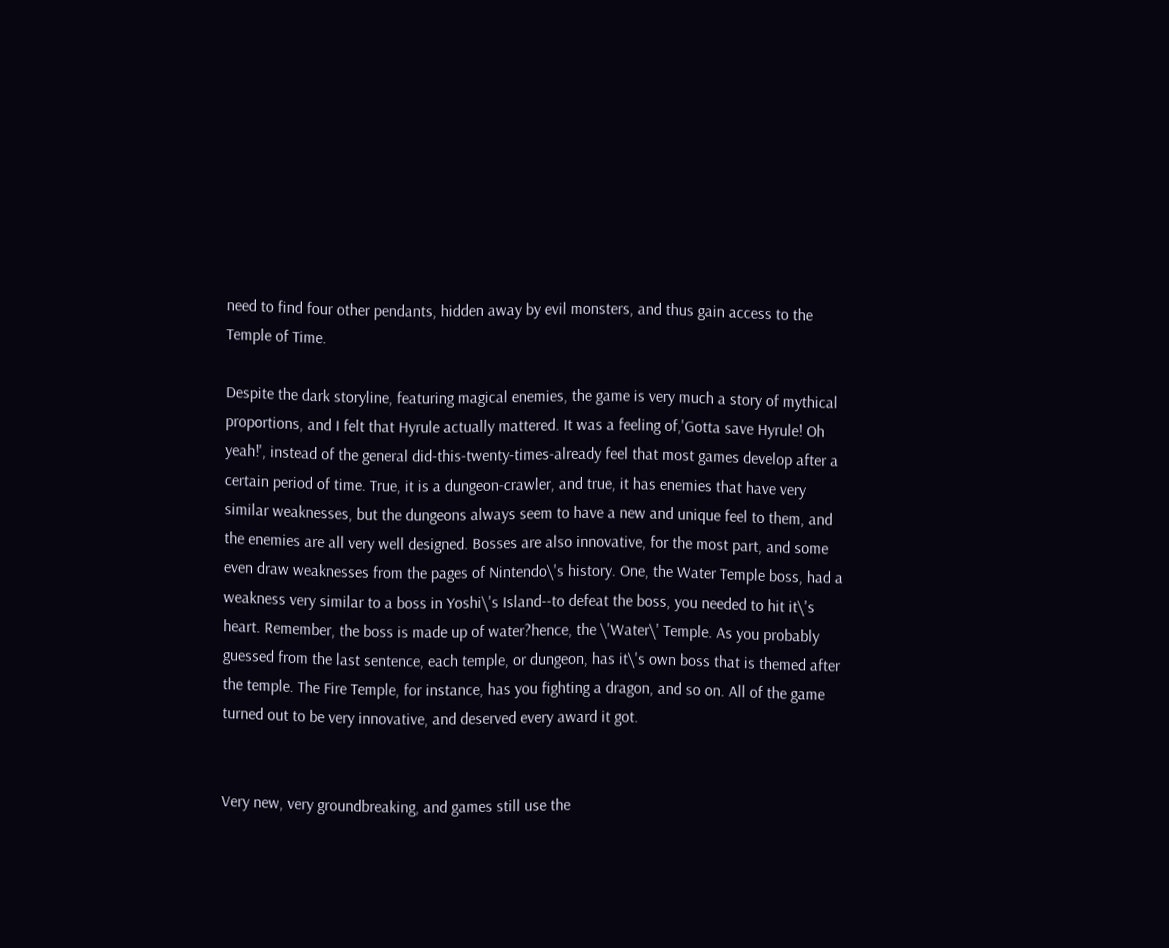need to find four other pendants, hidden away by evil monsters, and thus gain access to the Temple of Time.

Despite the dark storyline, featuring magical enemies, the game is very much a story of mythical proportions, and I felt that Hyrule actually mattered. It was a feeling of,'Gotta save Hyrule! Oh yeah!', instead of the general did-this-twenty-times-already feel that most games develop after a certain period of time. True, it is a dungeon-crawler, and true, it has enemies that have very similar weaknesses, but the dungeons always seem to have a new and unique feel to them, and the enemies are all very well designed. Bosses are also innovative, for the most part, and some even draw weaknesses from the pages of Nintendo\'s history. One, the Water Temple boss, had a weakness very similar to a boss in Yoshi\'s Island--to defeat the boss, you needed to hit it\'s heart. Remember, the boss is made up of water?hence, the \'Water\' Temple. As you probably guessed from the last sentence, each temple, or dungeon, has it\'s own boss that is themed after the temple. The Fire Temple, for instance, has you fighting a dragon, and so on. All of the game turned out to be very innovative, and deserved every award it got.


Very new, very groundbreaking, and games still use the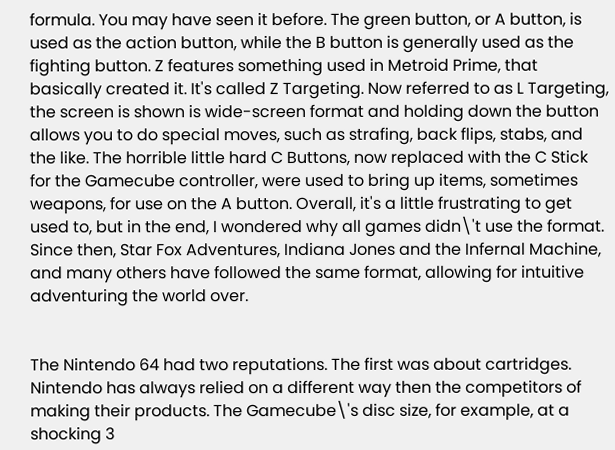formula. You may have seen it before. The green button, or A button, is used as the action button, while the B button is generally used as the fighting button. Z features something used in Metroid Prime, that basically created it. It's called Z Targeting. Now referred to as L Targeting, the screen is shown is wide-screen format and holding down the button allows you to do special moves, such as strafing, back flips, stabs, and the like. The horrible little hard C Buttons, now replaced with the C Stick for the Gamecube controller, were used to bring up items, sometimes weapons, for use on the A button. Overall, it's a little frustrating to get used to, but in the end, I wondered why all games didn\'t use the format. Since then, Star Fox Adventures, Indiana Jones and the Infernal Machine, and many others have followed the same format, allowing for intuitive adventuring the world over.


The Nintendo 64 had two reputations. The first was about cartridges. Nintendo has always relied on a different way then the competitors of making their products. The Gamecube\'s disc size, for example, at a shocking 3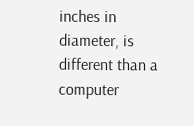inches in diameter, is different than a computer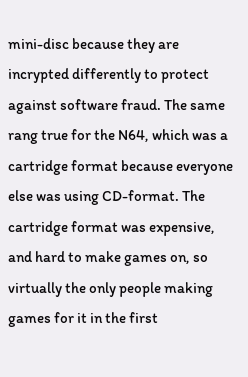mini-disc because they are incrypted differently to protect against software fraud. The same rang true for the N64, which was a cartridge format because everyone else was using CD-format. The cartridge format was expensive, and hard to make games on, so virtually the only people making games for it in the first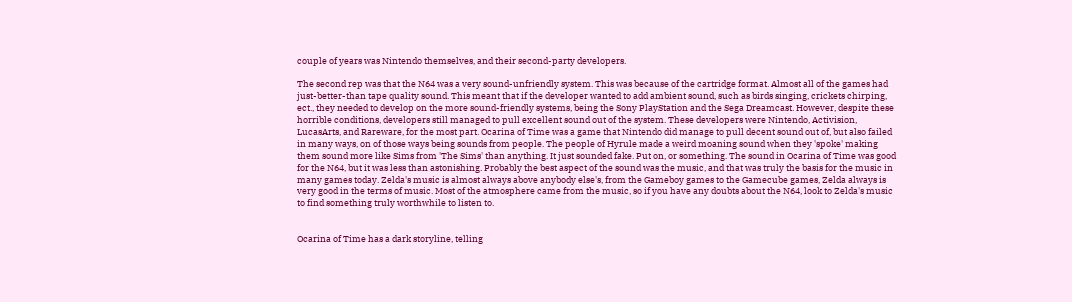couple of years was Nintendo themselves, and their second-party developers.

The second rep was that the N64 was a very sound-unfriendly system. This was because of the cartridge format. Almost all of the games had just-better-than tape quality sound. This meant that if the developer wanted to add ambient sound, such as birds singing, crickets chirping, ect., they needed to develop on the more sound-friendly systems, being the Sony PlayStation and the Sega Dreamcast. However, despite these horrible conditions, developers still managed to pull excellent sound out of the system. These developers were Nintendo, Activision, LucasArts, and Rareware, for the most part. Ocarina of Time was a game that Nintendo did manage to pull decent sound out of, but also failed in many ways, on of those ways being sounds from people. The people of Hyrule made a weird moaning sound when they 'spoke' making them sound more like Sims from 'The Sims' than anything. It just sounded fake. Put on, or something. The sound in Ocarina of Time was good for the N64, but it was less than astonishing. Probably the best aspect of the sound was the music, and that was truly the basis for the music in many games today. Zelda's music is almost always above anybody else's, from the Gameboy games to the Gamecube games, Zelda always is very good in the terms of music. Most of the atmosphere came from the music, so if you have any doubts about the N64, look to Zelda's music to find something truly worthwhile to listen to.


Ocarina of Time has a dark storyline, telling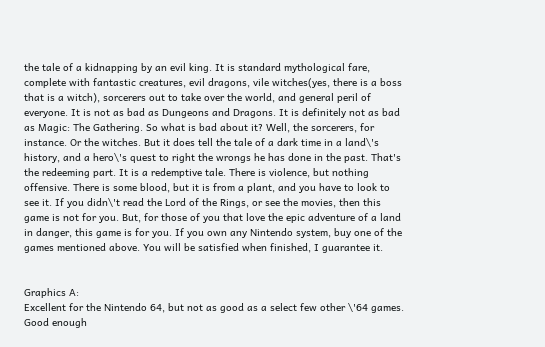the tale of a kidnapping by an evil king. It is standard mythological fare, complete with fantastic creatures, evil dragons, vile witches(yes, there is a boss that is a witch), sorcerers out to take over the world, and general peril of everyone. It is not as bad as Dungeons and Dragons. It is definitely not as bad as Magic: The Gathering. So what is bad about it? Well, the sorcerers, for instance. Or the witches. But it does tell the tale of a dark time in a land\'s history, and a hero\'s quest to right the wrongs he has done in the past. That's the redeeming part. It is a redemptive tale. There is violence, but nothing offensive. There is some blood, but it is from a plant, and you have to look to see it. If you didn\'t read the Lord of the Rings, or see the movies, then this game is not for you. But, for those of you that love the epic adventure of a land in danger, this game is for you. If you own any Nintendo system, buy one of the games mentioned above. You will be satisfied when finished, I guarantee it.


Graphics A:
Excellent for the Nintendo 64, but not as good as a select few other \'64 games. Good enough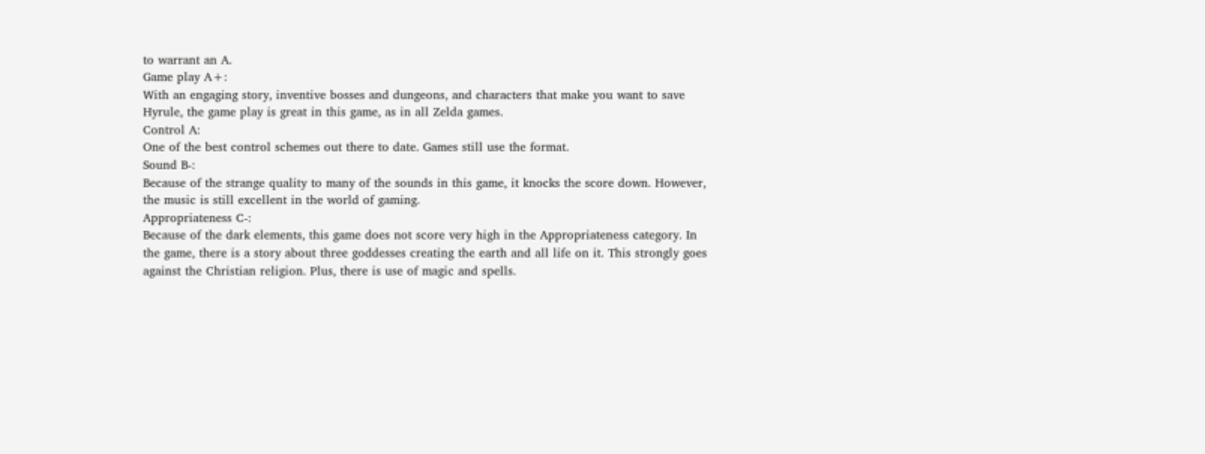to warrant an A.
Game play A+:
With an engaging story, inventive bosses and dungeons, and characters that make you want to save Hyrule, the game play is great in this game, as in all Zelda games.
Control A:
One of the best control schemes out there to date. Games still use the format.
Sound B-:
Because of the strange quality to many of the sounds in this game, it knocks the score down. However, the music is still excellent in the world of gaming.
Appropriateness C-:
Because of the dark elements, this game does not score very high in the Appropriateness category. In the game, there is a story about three goddesses creating the earth and all life on it. This strongly goes against the Christian religion. Plus, there is use of magic and spells.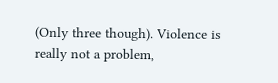(Only three though). Violence is really not a problem,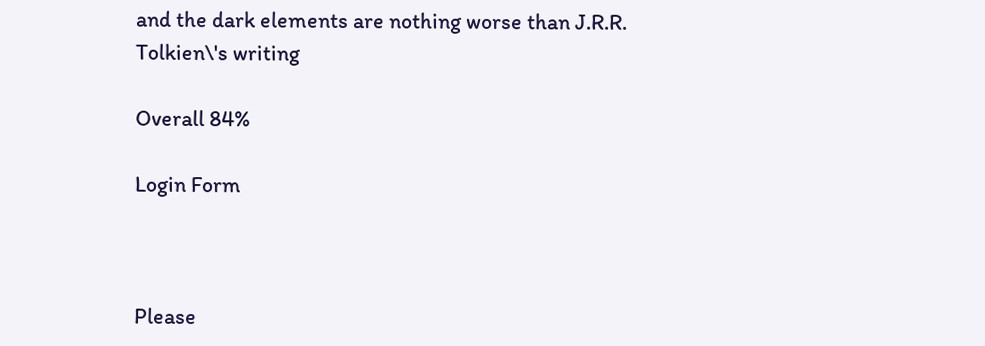and the dark elements are nothing worse than J.R.R. Tolkien\'s writing

Overall 84%

Login Form



Please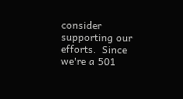consider supporting our efforts.  Since we're a 501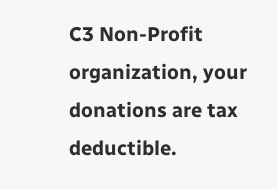C3 Non-Profit organization, your donations are tax deductible.